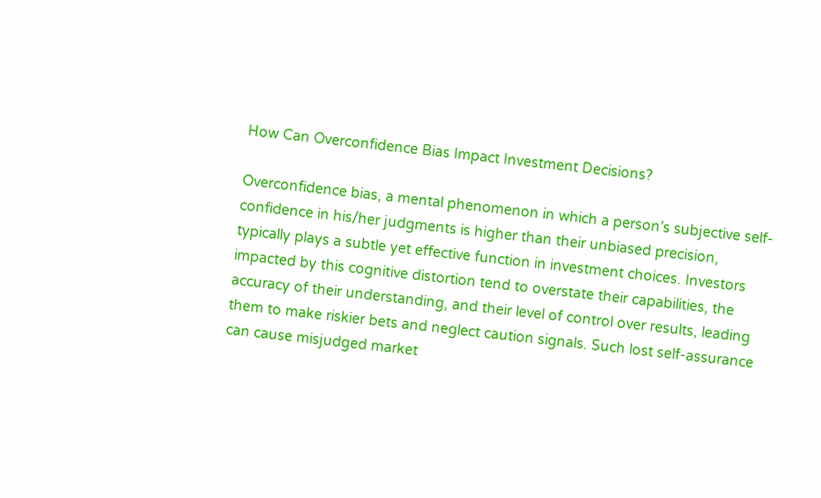How Can Overconfidence Bias Impact Investment Decisions?

Overconfidence bias, a mental phenomenon in which a person’s subjective self-confidence in his/her judgments is higher than their unbiased precision, typically plays a subtle yet effective function in investment choices. Investors impacted by this cognitive distortion tend to overstate their capabilities, the accuracy of their understanding, and their level of control over results, leading them to make riskier bets and neglect caution signals. Such lost self-assurance can cause misjudged market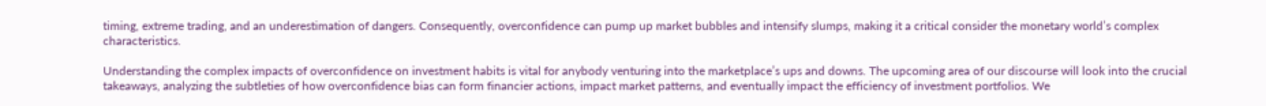timing, extreme trading, and an underestimation of dangers. Consequently, overconfidence can pump up market bubbles and intensify slumps, making it a critical consider the monetary world’s complex characteristics.

Understanding the complex impacts of overconfidence on investment habits is vital for anybody venturing into the marketplace’s ups and downs. The upcoming area of our discourse will look into the crucial takeaways, analyzing the subtleties of how overconfidence bias can form financier actions, impact market patterns, and eventually impact the efficiency of investment portfolios. We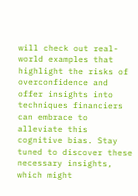will check out real-world examples that highlight the risks of overconfidence and offer insights into techniques financiers can embrace to alleviate this cognitive bias. Stay tuned to discover these necessary insights, which might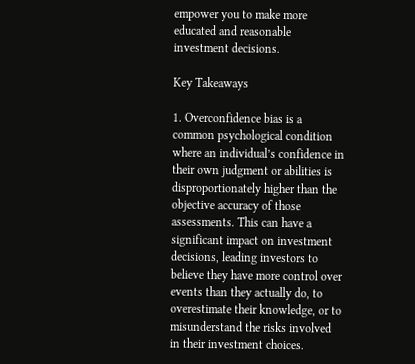empower you to make more educated and reasonable investment decisions.

Key Takeaways

1. Overconfidence bias is a common psychological condition where an individual’s confidence in their own judgment or abilities is disproportionately higher than the objective accuracy of those assessments. This can have a significant impact on investment decisions, leading investors to believe they have more control over events than they actually do, to overestimate their knowledge, or to misunderstand the risks involved in their investment choices.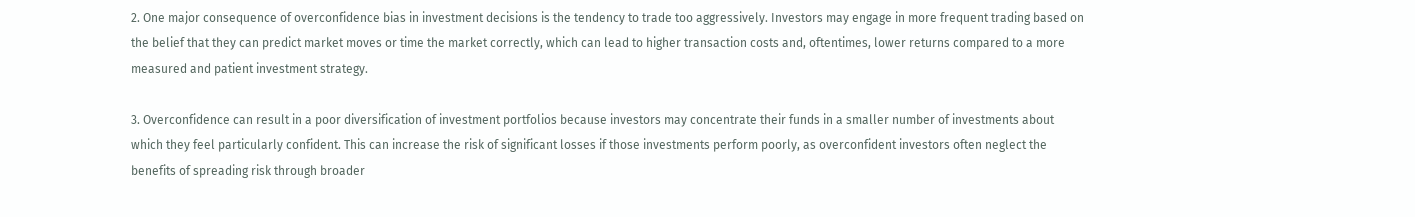2. One major consequence of overconfidence bias in investment decisions is the tendency to trade too aggressively. Investors may engage in more frequent trading based on the belief that they can predict market moves or time the market correctly, which can lead to higher transaction costs and, oftentimes, lower returns compared to a more measured and patient investment strategy.

3. Overconfidence can result in a poor diversification of investment portfolios because investors may concentrate their funds in a smaller number of investments about which they feel particularly confident. This can increase the risk of significant losses if those investments perform poorly, as overconfident investors often neglect the benefits of spreading risk through broader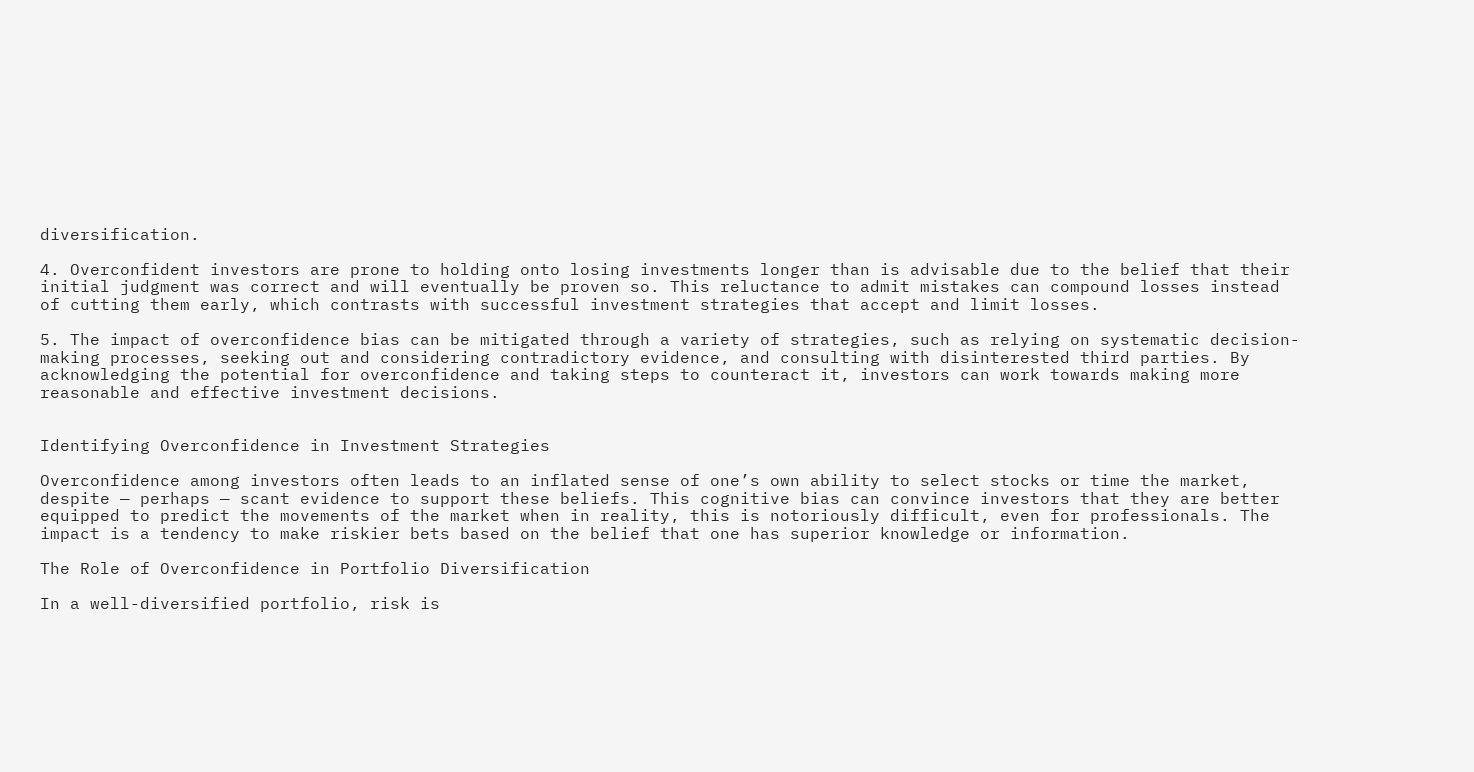diversification.

4. Overconfident investors are prone to holding onto losing investments longer than is advisable due to the belief that their initial judgment was correct and will eventually be proven so. This reluctance to admit mistakes can compound losses instead of cutting them early, which contrasts with successful investment strategies that accept and limit losses.

5. The impact of overconfidence bias can be mitigated through a variety of strategies, such as relying on systematic decision-making processes, seeking out and considering contradictory evidence, and consulting with disinterested third parties. By acknowledging the potential for overconfidence and taking steps to counteract it, investors can work towards making more reasonable and effective investment decisions.


Identifying Overconfidence in Investment Strategies

Overconfidence among investors often leads to an inflated sense of one’s own ability to select stocks or time the market, despite — perhaps — scant evidence to support these beliefs. This cognitive bias can convince investors that they are better equipped to predict the movements of the market when in reality, this is notoriously difficult, even for professionals. The impact is a tendency to make riskier bets based on the belief that one has superior knowledge or information.

The Role of Overconfidence in Portfolio Diversification

In a well-diversified portfolio, risk is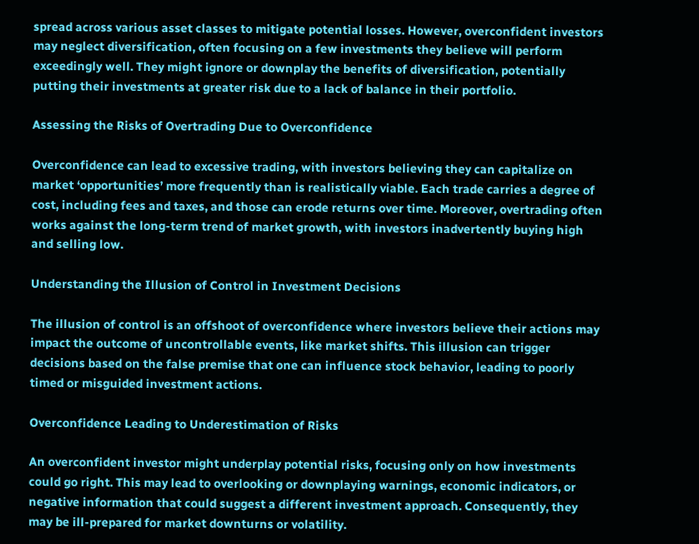spread across various asset classes to mitigate potential losses. However, overconfident investors may neglect diversification, often focusing on a few investments they believe will perform exceedingly well. They might ignore or downplay the benefits of diversification, potentially putting their investments at greater risk due to a lack of balance in their portfolio.

Assessing the Risks of Overtrading Due to Overconfidence

Overconfidence can lead to excessive trading, with investors believing they can capitalize on market ‘opportunities’ more frequently than is realistically viable. Each trade carries a degree of cost, including fees and taxes, and those can erode returns over time. Moreover, overtrading often works against the long-term trend of market growth, with investors inadvertently buying high and selling low.

Understanding the Illusion of Control in Investment Decisions

The illusion of control is an offshoot of overconfidence where investors believe their actions may impact the outcome of uncontrollable events, like market shifts. This illusion can trigger decisions based on the false premise that one can influence stock behavior, leading to poorly timed or misguided investment actions.

Overconfidence Leading to Underestimation of Risks

An overconfident investor might underplay potential risks, focusing only on how investments could go right. This may lead to overlooking or downplaying warnings, economic indicators, or negative information that could suggest a different investment approach. Consequently, they may be ill-prepared for market downturns or volatility.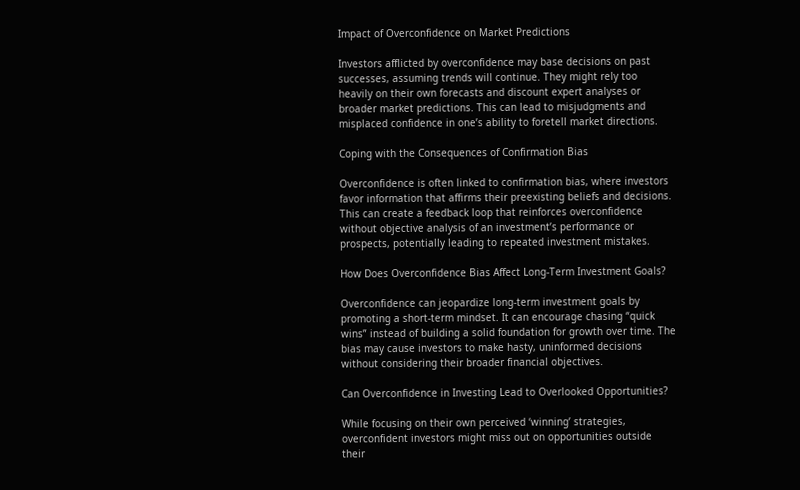Impact of Overconfidence on Market Predictions

Investors afflicted by overconfidence may base decisions on past successes, assuming trends will continue. They might rely too heavily on their own forecasts and discount expert analyses or broader market predictions. This can lead to misjudgments and misplaced confidence in one’s ability to foretell market directions.

Coping with the Consequences of Confirmation Bias

Overconfidence is often linked to confirmation bias, where investors favor information that affirms their preexisting beliefs and decisions. This can create a feedback loop that reinforces overconfidence without objective analysis of an investment’s performance or prospects, potentially leading to repeated investment mistakes.

How Does Overconfidence Bias Affect Long-Term Investment Goals?

Overconfidence can jeopardize long-term investment goals by promoting a short-term mindset. It can encourage chasing “quick wins” instead of building a solid foundation for growth over time. The bias may cause investors to make hasty, uninformed decisions without considering their broader financial objectives.

Can Overconfidence in Investing Lead to Overlooked Opportunities?

While focusing on their own perceived ‘winning’ strategies, overconfident investors might miss out on opportunities outside their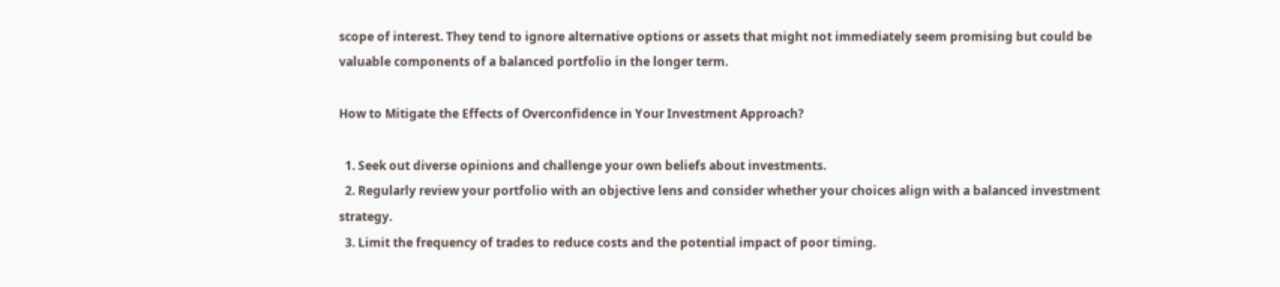scope of interest. They tend to ignore alternative options or assets that might not immediately seem promising but could be valuable components of a balanced portfolio in the longer term.

How to Mitigate the Effects of Overconfidence in Your Investment Approach?

  1. Seek out diverse opinions and challenge your own beliefs about investments.
  2. Regularly review your portfolio with an objective lens and consider whether your choices align with a balanced investment strategy.
  3. Limit the frequency of trades to reduce costs and the potential impact of poor timing.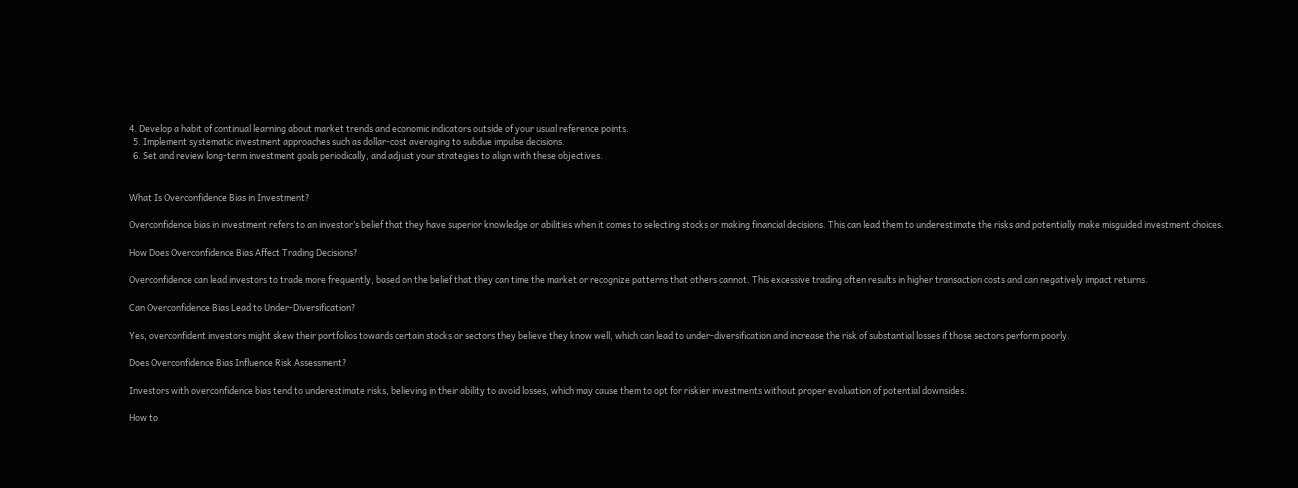4. Develop a habit of continual learning about market trends and economic indicators outside of your usual reference points.
  5. Implement systematic investment approaches such as dollar-cost averaging to subdue impulse decisions.
  6. Set and review long-term investment goals periodically, and adjust your strategies to align with these objectives.


What Is Overconfidence Bias in Investment?

Overconfidence bias in investment refers to an investor’s belief that they have superior knowledge or abilities when it comes to selecting stocks or making financial decisions. This can lead them to underestimate the risks and potentially make misguided investment choices.

How Does Overconfidence Bias Affect Trading Decisions?

Overconfidence can lead investors to trade more frequently, based on the belief that they can time the market or recognize patterns that others cannot. This excessive trading often results in higher transaction costs and can negatively impact returns.

Can Overconfidence Bias Lead to Under-Diversification?

Yes, overconfident investors might skew their portfolios towards certain stocks or sectors they believe they know well, which can lead to under-diversification and increase the risk of substantial losses if those sectors perform poorly.

Does Overconfidence Bias Influence Risk Assessment?

Investors with overconfidence bias tend to underestimate risks, believing in their ability to avoid losses, which may cause them to opt for riskier investments without proper evaluation of potential downsides.

How to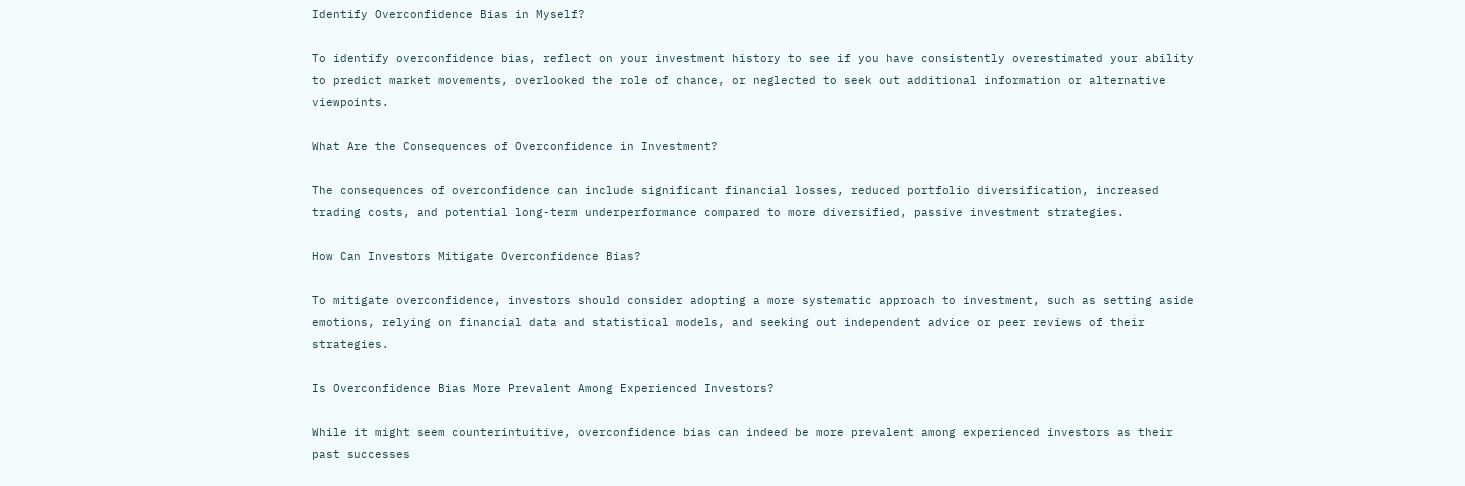Identify Overconfidence Bias in Myself?

To identify overconfidence bias, reflect on your investment history to see if you have consistently overestimated your ability to predict market movements, overlooked the role of chance, or neglected to seek out additional information or alternative viewpoints.

What Are the Consequences of Overconfidence in Investment?

The consequences of overconfidence can include significant financial losses, reduced portfolio diversification, increased trading costs, and potential long-term underperformance compared to more diversified, passive investment strategies.

How Can Investors Mitigate Overconfidence Bias?

To mitigate overconfidence, investors should consider adopting a more systematic approach to investment, such as setting aside emotions, relying on financial data and statistical models, and seeking out independent advice or peer reviews of their strategies.

Is Overconfidence Bias More Prevalent Among Experienced Investors?

While it might seem counterintuitive, overconfidence bias can indeed be more prevalent among experienced investors as their past successes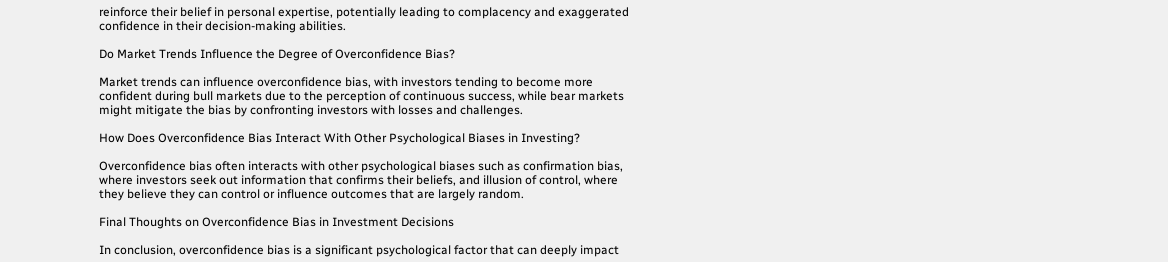reinforce their belief in personal expertise, potentially leading to complacency and exaggerated confidence in their decision-making abilities.

Do Market Trends Influence the Degree of Overconfidence Bias?

Market trends can influence overconfidence bias, with investors tending to become more confident during bull markets due to the perception of continuous success, while bear markets might mitigate the bias by confronting investors with losses and challenges.

How Does Overconfidence Bias Interact With Other Psychological Biases in Investing?

Overconfidence bias often interacts with other psychological biases such as confirmation bias, where investors seek out information that confirms their beliefs, and illusion of control, where they believe they can control or influence outcomes that are largely random.

Final Thoughts on Overconfidence Bias in Investment Decisions

In conclusion, overconfidence bias is a significant psychological factor that can deeply impact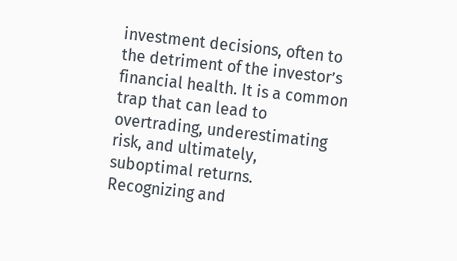investment decisions, often to the detriment of the investor’s financial health. It is a common trap that can lead to overtrading, underestimating risk, and ultimately, suboptimal returns. Recognizing and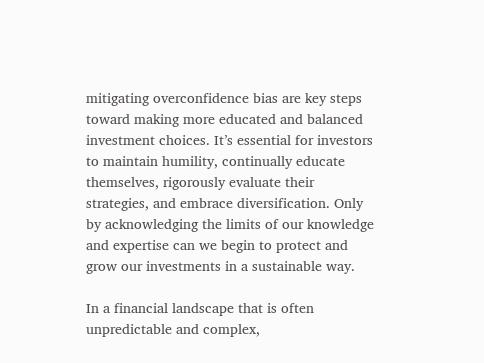mitigating overconfidence bias are key steps toward making more educated and balanced investment choices. It’s essential for investors to maintain humility, continually educate themselves, rigorously evaluate their strategies, and embrace diversification. Only by acknowledging the limits of our knowledge and expertise can we begin to protect and grow our investments in a sustainable way.

In a financial landscape that is often unpredictable and complex,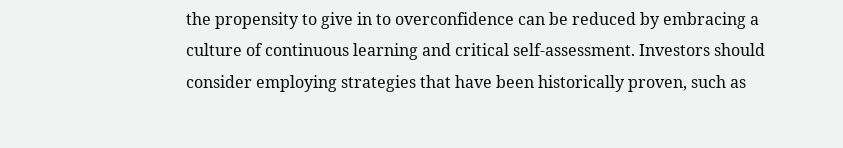the propensity to give in to overconfidence can be reduced by embracing a culture of continuous learning and critical self-assessment. Investors should consider employing strategies that have been historically proven, such as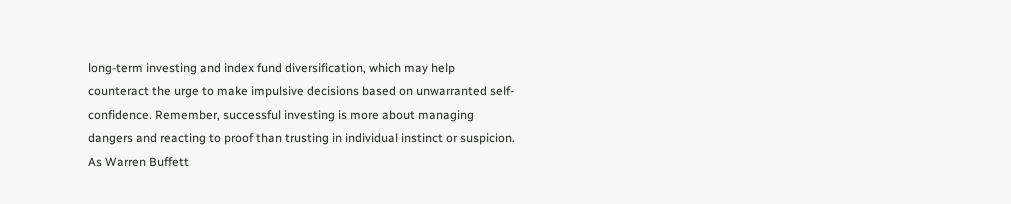long-term investing and index fund diversification, which may help counteract the urge to make impulsive decisions based on unwarranted self-confidence. Remember, successful investing is more about managing dangers and reacting to proof than trusting in individual instinct or suspicion. As Warren Buffett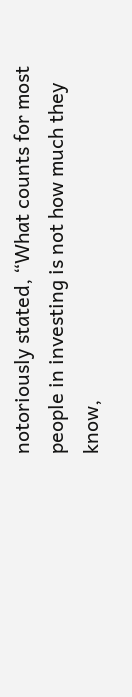notoriously stated, “What counts for most people in investing is not how much they know,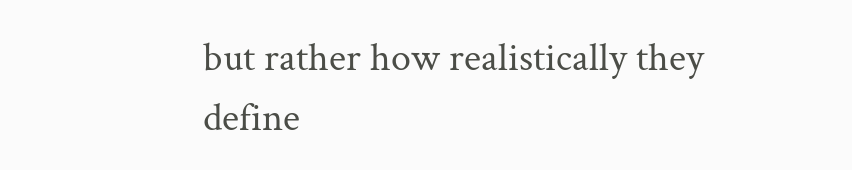but rather how realistically they define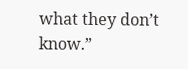what they don’t know.”